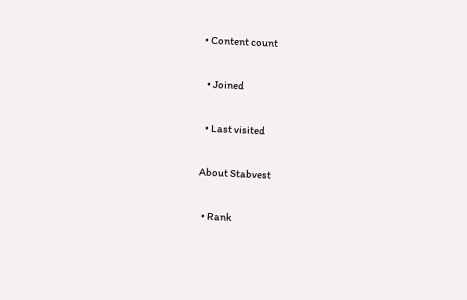• Content count

  • Joined

  • Last visited

About Stabvest

  • Rank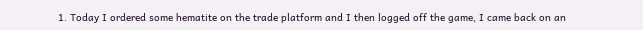1. Today I ordered some hematite on the trade platform and I then logged off the game, I came back on an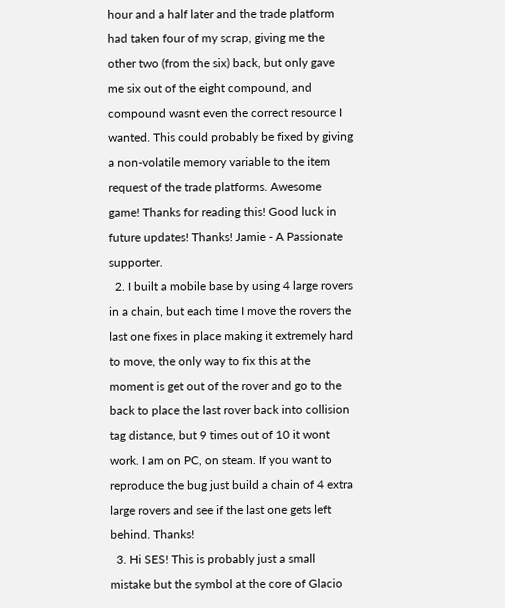hour and a half later and the trade platform had taken four of my scrap, giving me the other two (from the six) back, but only gave me six out of the eight compound, and compound wasnt even the correct resource I wanted. This could probably be fixed by giving a non-volatile memory variable to the item request of the trade platforms. Awesome game! Thanks for reading this! Good luck in future updates! Thanks! Jamie - A Passionate supporter.
  2. I built a mobile base by using 4 large rovers in a chain, but each time I move the rovers the last one fixes in place making it extremely hard to move, the only way to fix this at the moment is get out of the rover and go to the back to place the last rover back into collision tag distance, but 9 times out of 10 it wont work. I am on PC, on steam. If you want to reproduce the bug just build a chain of 4 extra large rovers and see if the last one gets left behind. Thanks!
  3. Hi SES! This is probably just a small mistake but the symbol at the core of Glacio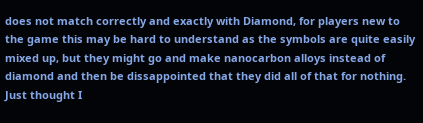does not match correctly and exactly with Diamond, for players new to the game this may be hard to understand as the symbols are quite easily mixed up, but they might go and make nanocarbon alloys instead of diamond and then be dissappointed that they did all of that for nothing. Just thought I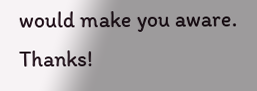would make you aware. Thanks!